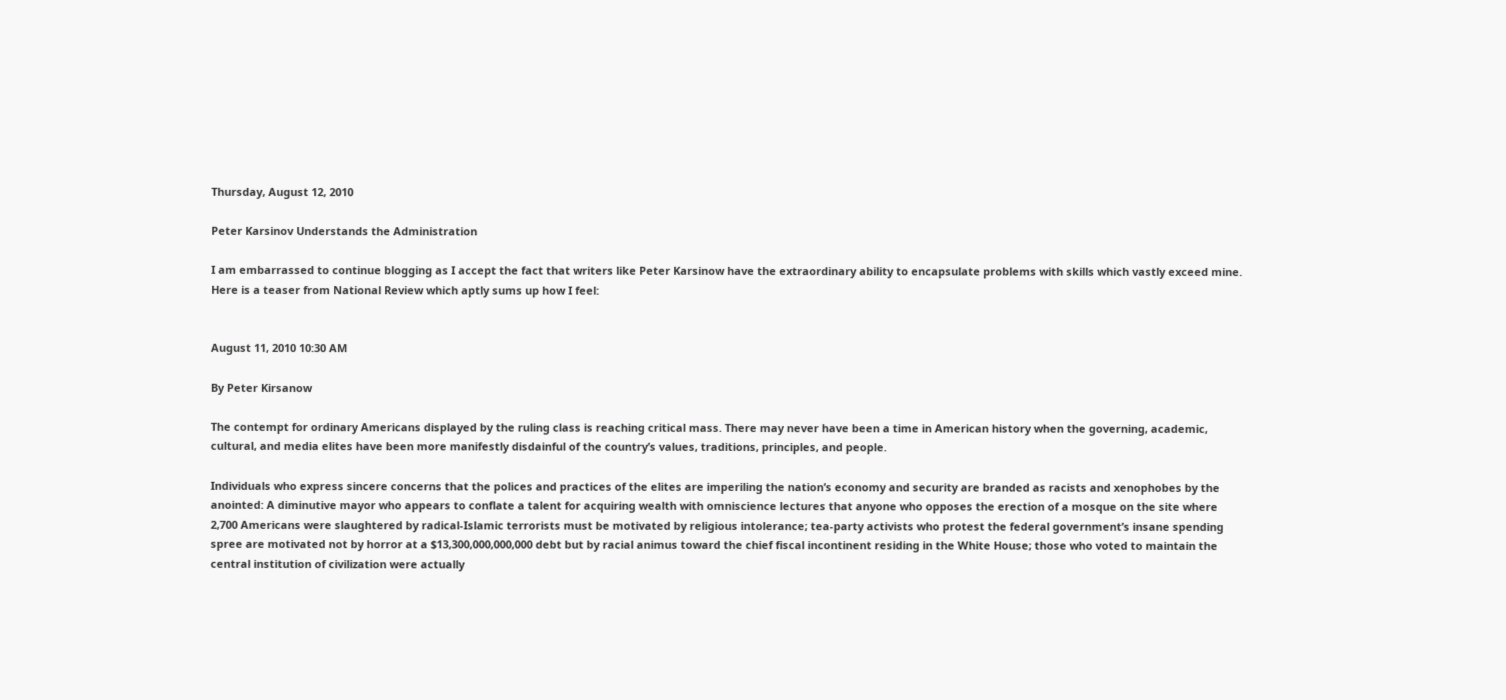Thursday, August 12, 2010

Peter Karsinov Understands the Administration

I am embarrassed to continue blogging as I accept the fact that writers like Peter Karsinow have the extraordinary ability to encapsulate problems with skills which vastly exceed mine.  Here is a teaser from National Review which aptly sums up how I feel:


August 11, 2010 10:30 AM

By Peter Kirsanow

The contempt for ordinary Americans displayed by the ruling class is reaching critical mass. There may never have been a time in American history when the governing, academic, cultural, and media elites have been more manifestly disdainful of the country’s values, traditions, principles, and people.

Individuals who express sincere concerns that the polices and practices of the elites are imperiling the nation’s economy and security are branded as racists and xenophobes by the anointed: A diminutive mayor who appears to conflate a talent for acquiring wealth with omniscience lectures that anyone who opposes the erection of a mosque on the site where 2,700 Americans were slaughtered by radical-Islamic terrorists must be motivated by religious intolerance; tea-party activists who protest the federal government’s insane spending spree are motivated not by horror at a $13,300,000,000,000 debt but by racial animus toward the chief fiscal incontinent residing in the White House; those who voted to maintain the central institution of civilization were actually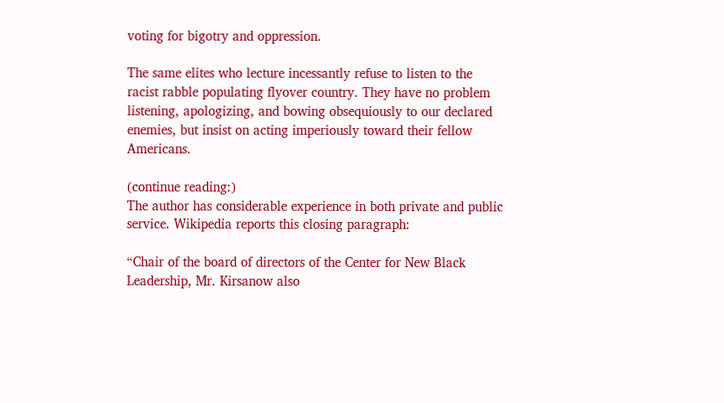voting for bigotry and oppression.

The same elites who lecture incessantly refuse to listen to the racist rabble populating flyover country. They have no problem listening, apologizing, and bowing obsequiously to our declared enemies, but insist on acting imperiously toward their fellow Americans.

(continue reading:)
The author has considerable experience in both private and public service. Wikipedia reports this closing paragraph:

“Chair of the board of directors of the Center for New Black Leadership, Mr. Kirsanow also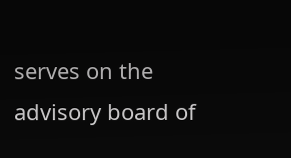serves on the advisory board of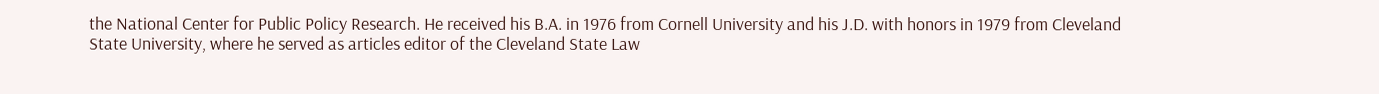the National Center for Public Policy Research. He received his B.A. in 1976 from Cornell University and his J.D. with honors in 1979 from Cleveland State University, where he served as articles editor of the Cleveland State Law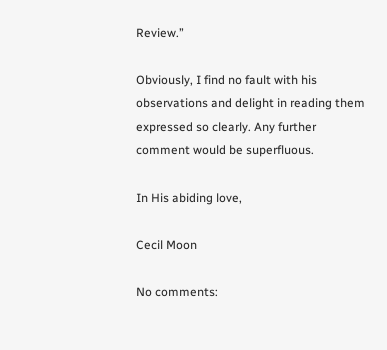Review.”

Obviously, I find no fault with his observations and delight in reading them expressed so clearly. Any further comment would be superfluous.

In His abiding love,

Cecil Moon

No comments: